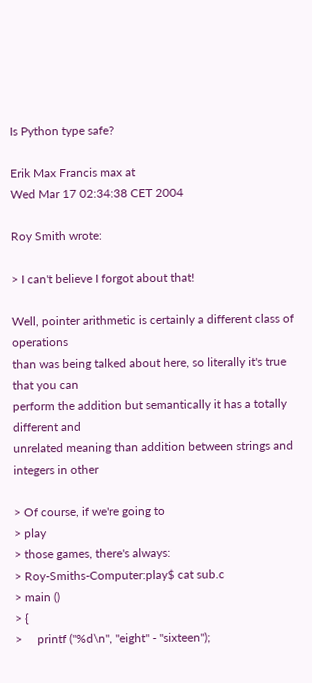Is Python type safe?

Erik Max Francis max at
Wed Mar 17 02:34:38 CET 2004

Roy Smith wrote:

> I can't believe I forgot about that!

Well, pointer arithmetic is certainly a different class of operations
than was being talked about here, so literally it's true that you can
perform the addition but semantically it has a totally different and
unrelated meaning than addition between strings and integers in other

> Of course, if we're going to
> play
> those games, there's always:
> Roy-Smiths-Computer:play$ cat sub.c
> main ()
> {
>     printf ("%d\n", "eight" - "sixteen");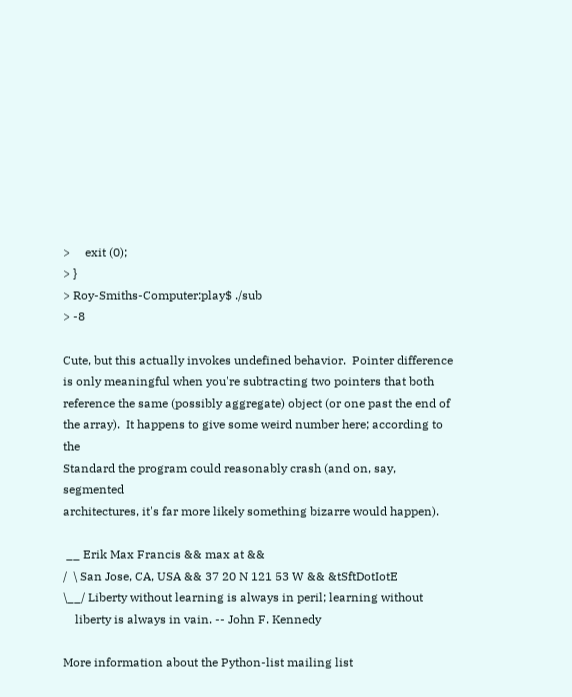>     exit (0);
> }
> Roy-Smiths-Computer:play$ ./sub
> -8

Cute, but this actually invokes undefined behavior.  Pointer difference
is only meaningful when you're subtracting two pointers that both
reference the same (possibly aggregate) object (or one past the end of
the array).  It happens to give some weird number here; according to the
Standard the program could reasonably crash (and on, say, segmented
architectures, it's far more likely something bizarre would happen).

 __ Erik Max Francis && max at &&
/  \ San Jose, CA, USA && 37 20 N 121 53 W && &tSftDotIotE
\__/ Liberty without learning is always in peril; learning without
    liberty is always in vain. -- John F. Kennedy

More information about the Python-list mailing list